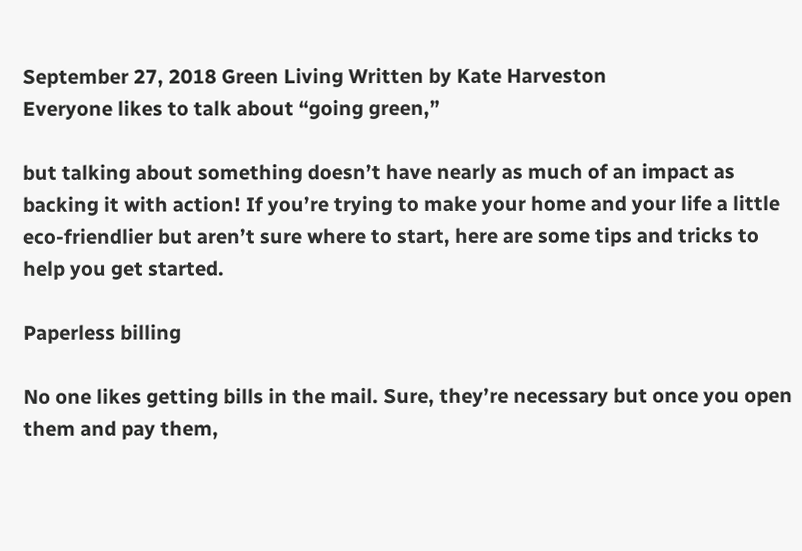September 27, 2018 Green Living Written by Kate Harveston
Everyone likes to talk about “going green,”

but talking about something doesn’t have nearly as much of an impact as backing it with action! If you’re trying to make your home and your life a little eco-friendlier but aren’t sure where to start, here are some tips and tricks to help you get started.

Paperless billing

No one likes getting bills in the mail. Sure, they’re necessary but once you open them and pay them,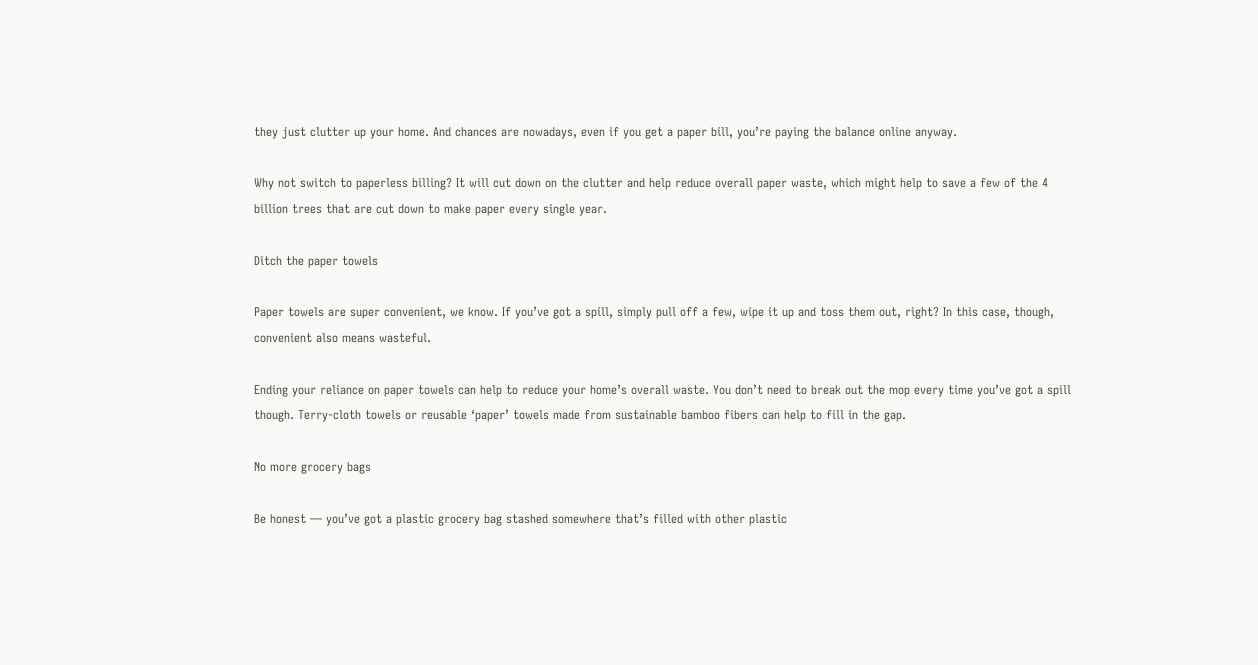they just clutter up your home. And chances are nowadays, even if you get a paper bill, you’re paying the balance online anyway.

Why not switch to paperless billing? It will cut down on the clutter and help reduce overall paper waste, which might help to save a few of the 4 billion trees that are cut down to make paper every single year.

Ditch the paper towels

Paper towels are super convenient, we know. If you’ve got a spill, simply pull off a few, wipe it up and toss them out, right? In this case, though, convenient also means wasteful.

Ending your reliance on paper towels can help to reduce your home’s overall waste. You don’t need to break out the mop every time you’ve got a spill though. Terry-cloth towels or reusable ‘paper’ towels made from sustainable bamboo fibers can help to fill in the gap.

No more grocery bags

Be honest — you’ve got a plastic grocery bag stashed somewhere that’s filled with other plastic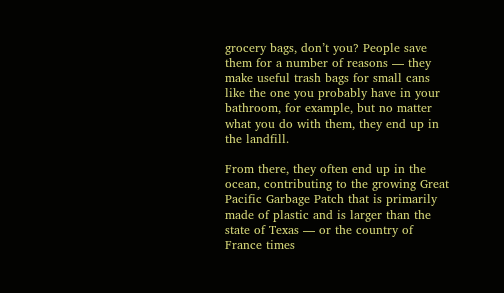grocery bags, don’t you? People save them for a number of reasons — they make useful trash bags for small cans like the one you probably have in your bathroom, for example, but no matter what you do with them, they end up in the landfill.

From there, they often end up in the ocean, contributing to the growing Great Pacific Garbage Patch that is primarily made of plastic and is larger than the state of Texas — or the country of France times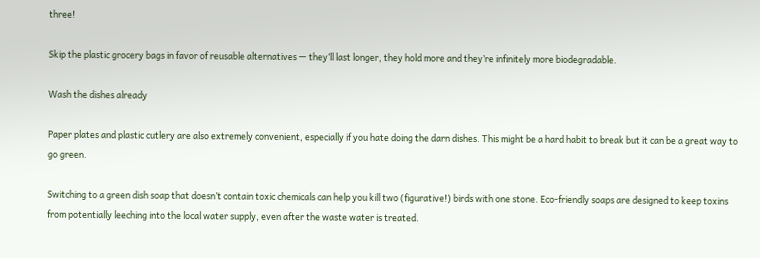three!

Skip the plastic grocery bags in favor of reusable alternatives — they’ll last longer, they hold more and they’re infinitely more biodegradable.

Wash the dishes already

Paper plates and plastic cutlery are also extremely convenient, especially if you hate doing the darn dishes. This might be a hard habit to break but it can be a great way to go green.

Switching to a green dish soap that doesn’t contain toxic chemicals can help you kill two (figurative!) birds with one stone. Eco-friendly soaps are designed to keep toxins from potentially leeching into the local water supply, even after the waste water is treated.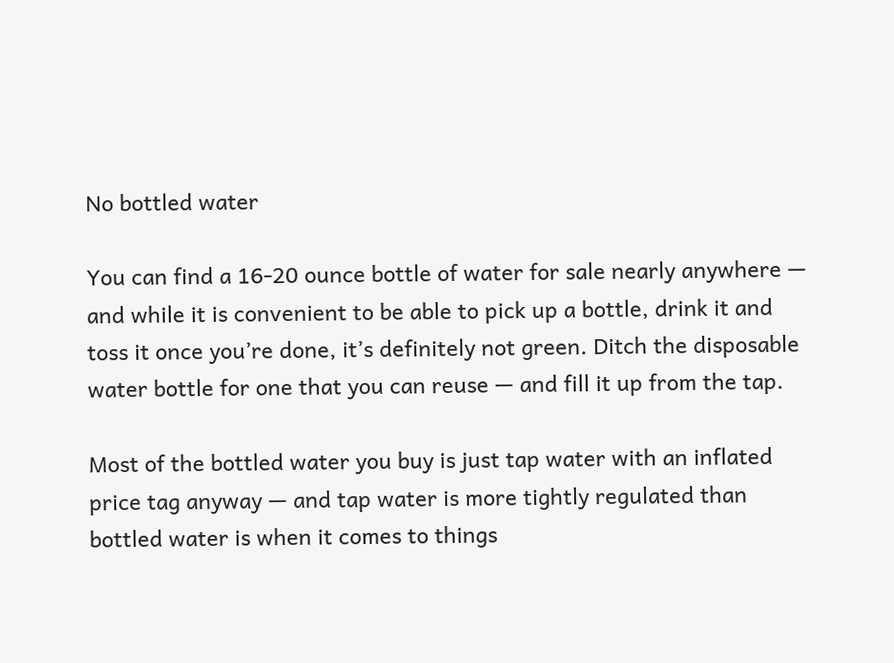No bottled water

You can find a 16-20 ounce bottle of water for sale nearly anywhere — and while it is convenient to be able to pick up a bottle, drink it and toss it once you’re done, it’s definitely not green. Ditch the disposable water bottle for one that you can reuse — and fill it up from the tap.

Most of the bottled water you buy is just tap water with an inflated price tag anyway — and tap water is more tightly regulated than bottled water is when it comes to things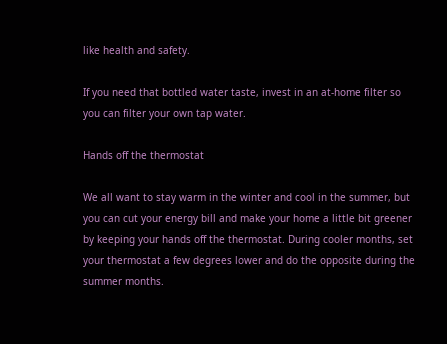like health and safety.

If you need that bottled water taste, invest in an at-home filter so you can filter your own tap water.

Hands off the thermostat

We all want to stay warm in the winter and cool in the summer, but you can cut your energy bill and make your home a little bit greener by keeping your hands off the thermostat. During cooler months, set your thermostat a few degrees lower and do the opposite during the summer months.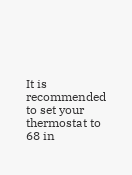It is recommended to set your thermostat to 68 in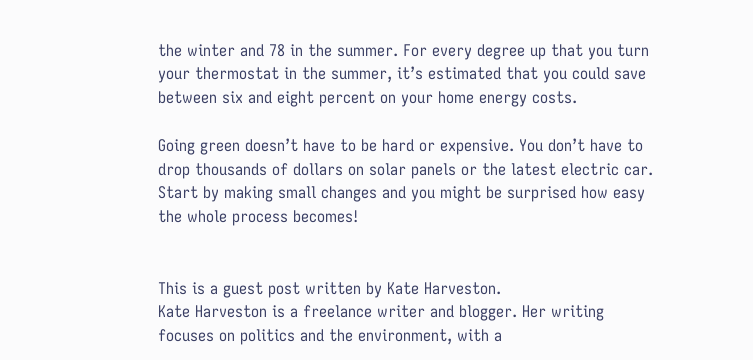the winter and 78 in the summer. For every degree up that you turn your thermostat in the summer, it’s estimated that you could save between six and eight percent on your home energy costs.

Going green doesn’t have to be hard or expensive. You don’t have to drop thousands of dollars on solar panels or the latest electric car. Start by making small changes and you might be surprised how easy the whole process becomes!


This is a guest post written by Kate Harveston.
Kate Harveston is a freelance writer and blogger. Her writing focuses on politics and the environment, with a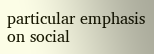particular emphasis on social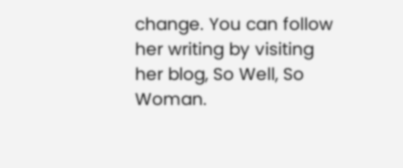change. You can follow her writing by visiting her blog, So Well, So Woman.